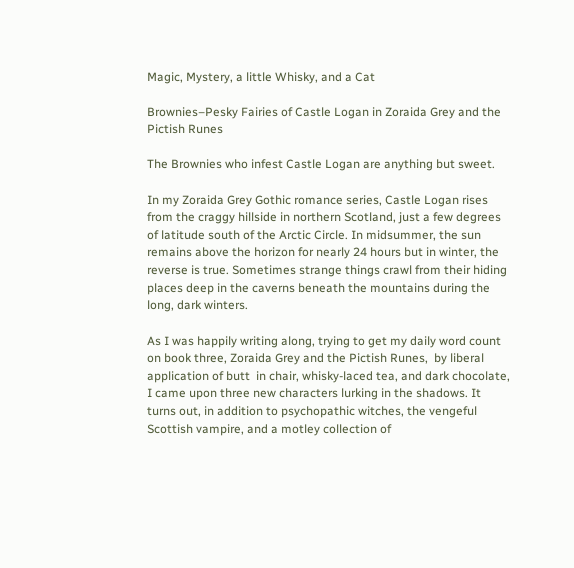Magic, Mystery, a little Whisky, and a Cat

Brownies–Pesky Fairies of Castle Logan in Zoraida Grey and the Pictish Runes

The Brownies who infest Castle Logan are anything but sweet.

In my Zoraida Grey Gothic romance series, Castle Logan rises from the craggy hillside in northern Scotland, just a few degrees of latitude south of the Arctic Circle. In midsummer, the sun remains above the horizon for nearly 24 hours but in winter, the reverse is true. Sometimes strange things crawl from their hiding places deep in the caverns beneath the mountains during the long, dark winters.

As I was happily writing along, trying to get my daily word count on book three, Zoraida Grey and the Pictish Runes,  by liberal application of butt  in chair, whisky-laced tea, and dark chocolate, I came upon three new characters lurking in the shadows. It turns out, in addition to psychopathic witches, the vengeful Scottish vampire, and a motley collection of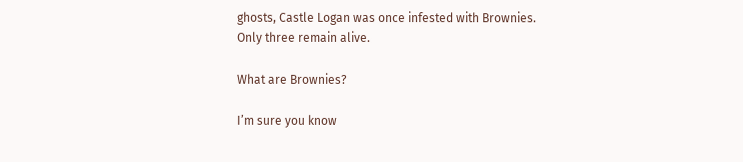ghosts, Castle Logan was once infested with Brownies. Only three remain alive.

What are Brownies?

I’m sure you know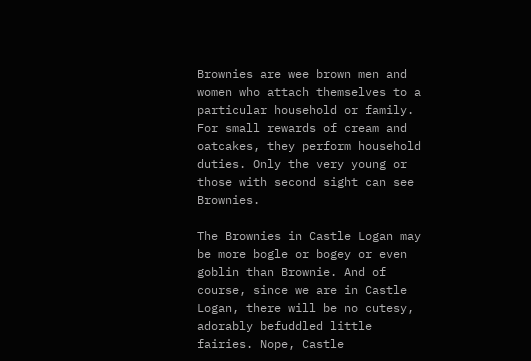Brownies are wee brown men and women who attach themselves to a particular household or family. For small rewards of cream and oatcakes, they perform household duties. Only the very young or those with second sight can see Brownies.

The Brownies in Castle Logan may be more bogle or bogey or even goblin than Brownie. And of course, since we are in Castle Logan, there will be no cutesy, adorably befuddled little fairies. Nope, Castle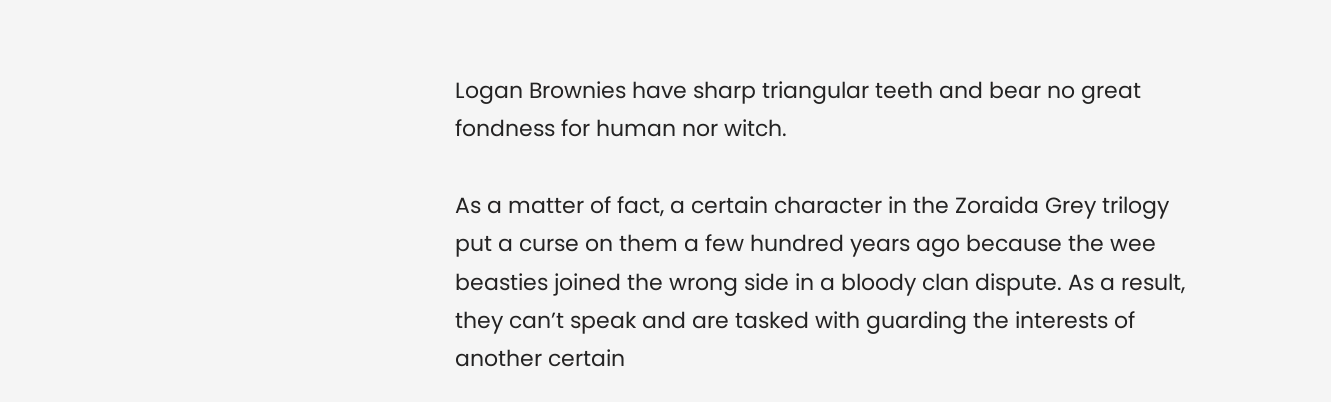Logan Brownies have sharp triangular teeth and bear no great fondness for human nor witch.

As a matter of fact, a certain character in the Zoraida Grey trilogy put a curse on them a few hundred years ago because the wee beasties joined the wrong side in a bloody clan dispute. As a result, they can’t speak and are tasked with guarding the interests of another certain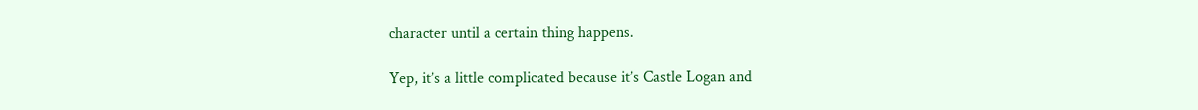character until a certain thing happens.

Yep, it’s a little complicated because it’s Castle Logan and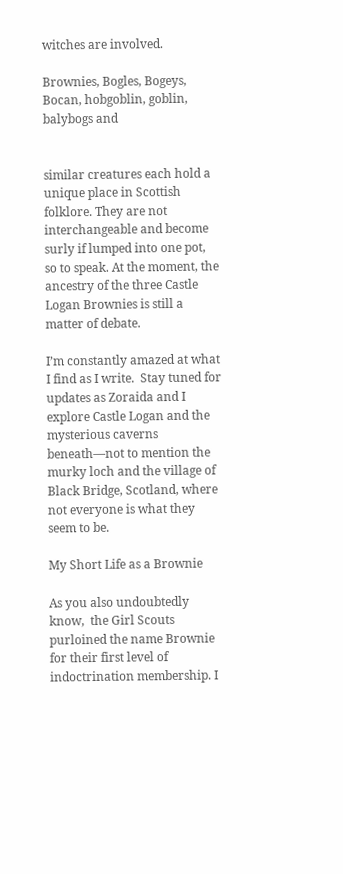witches are involved.

Brownies, Bogles, Bogeys, Bocan, hobgoblin, goblin, balybogs and


similar creatures each hold a unique place in Scottish folklore. They are not interchangeable and become surly if lumped into one pot, so to speak. At the moment, the ancestry of the three Castle Logan Brownies is still a matter of debate.

I’m constantly amazed at what I find as I write.  Stay tuned for updates as Zoraida and I explore Castle Logan and the mysterious caverns beneath—not to mention the murky loch and the village of Black Bridge, Scotland, where not everyone is what they seem to be.

My Short Life as a Brownie

As you also undoubtedly know,  the Girl Scouts purloined the name Brownie for their first level of indoctrination membership. I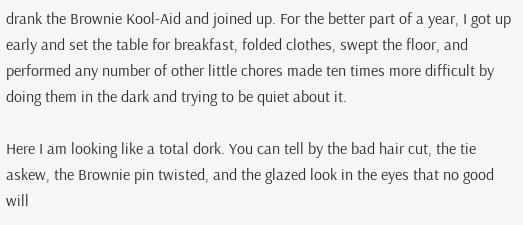drank the Brownie Kool-Aid and joined up. For the better part of a year, I got up early and set the table for breakfast, folded clothes, swept the floor, and performed any number of other little chores made ten times more difficult by doing them in the dark and trying to be quiet about it.

Here I am looking like a total dork. You can tell by the bad hair cut, the tie askew, the Brownie pin twisted, and the glazed look in the eyes that no good will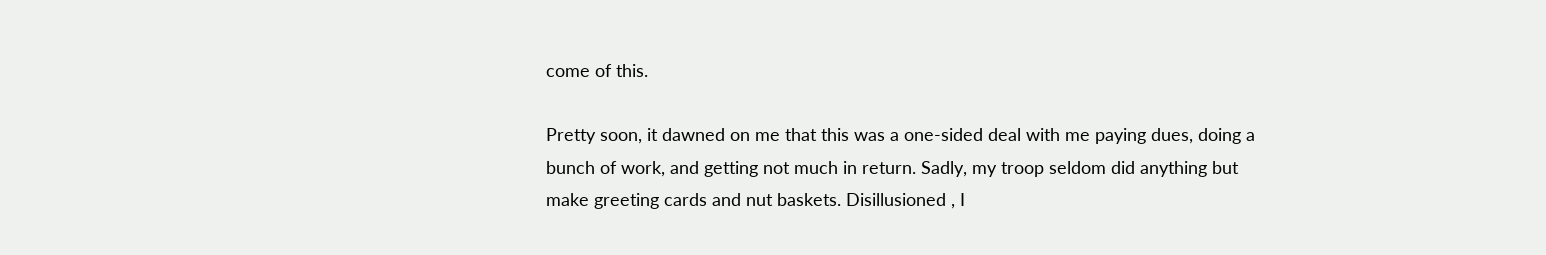come of this.

Pretty soon, it dawned on me that this was a one-sided deal with me paying dues, doing a bunch of work, and getting not much in return. Sadly, my troop seldom did anything but make greeting cards and nut baskets. Disillusioned , I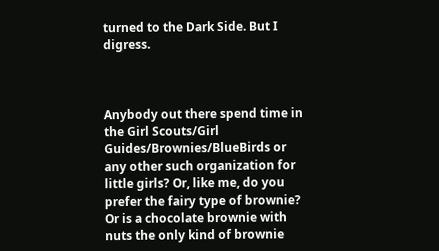turned to the Dark Side. But I digress.



Anybody out there spend time in the Girl Scouts/Girl Guides/Brownies/BlueBirds or any other such organization for little girls? Or, like me, do you prefer the fairy type of brownie? Or is a chocolate brownie with nuts the only kind of brownie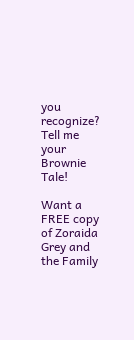you recognize? Tell me your Brownie Tale!

Want a FREE copy of Zoraida Grey and the Family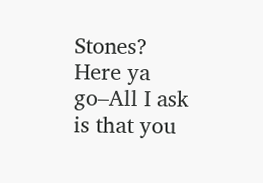Stones?  Here ya go–All I ask is that you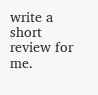write a short review for me.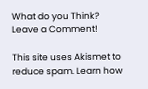What do you Think? Leave a Comment!

This site uses Akismet to reduce spam. Learn how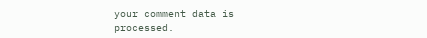your comment data is processed.